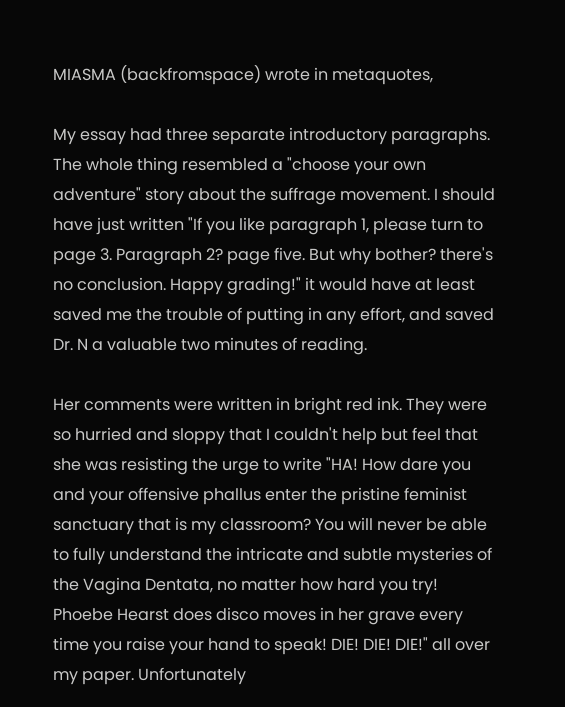MIASMA (backfromspace) wrote in metaquotes,

My essay had three separate introductory paragraphs. The whole thing resembled a "choose your own adventure" story about the suffrage movement. I should have just written "If you like paragraph 1, please turn to page 3. Paragraph 2? page five. But why bother? there's no conclusion. Happy grading!" it would have at least saved me the trouble of putting in any effort, and saved Dr. N a valuable two minutes of reading.

Her comments were written in bright red ink. They were so hurried and sloppy that I couldn't help but feel that she was resisting the urge to write "HA! How dare you and your offensive phallus enter the pristine feminist sanctuary that is my classroom? You will never be able to fully understand the intricate and subtle mysteries of the Vagina Dentata, no matter how hard you try! Phoebe Hearst does disco moves in her grave every time you raise your hand to speak! DIE! DIE! DIE!" all over my paper. Unfortunately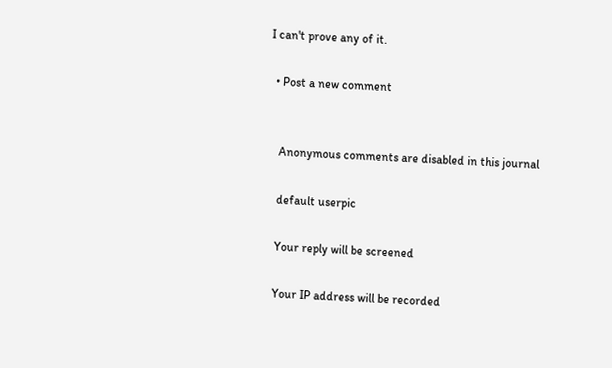I can't prove any of it.

  • Post a new comment


    Anonymous comments are disabled in this journal

    default userpic

    Your reply will be screened

    Your IP address will be recorded